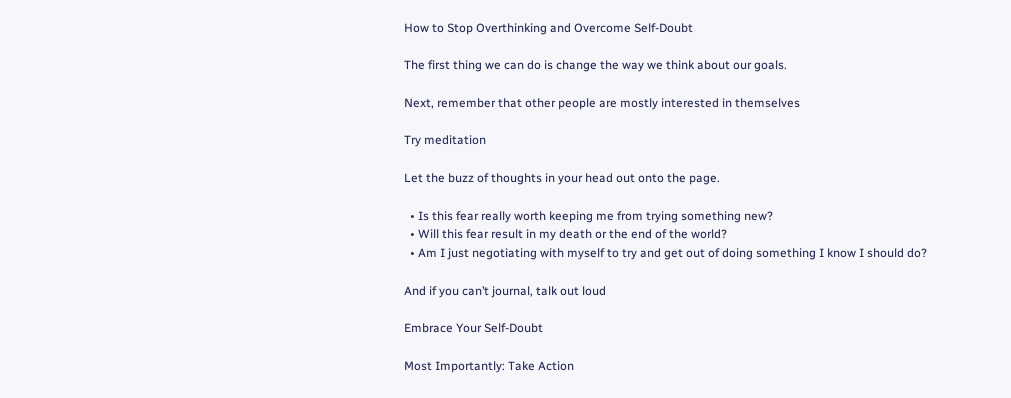How to Stop Overthinking and Overcome Self-Doubt

The first thing we can do is change the way we think about our goals.

Next, remember that other people are mostly interested in themselves

Try meditation

Let the buzz of thoughts in your head out onto the page.

  • Is this fear really worth keeping me from trying something new?
  • Will this fear result in my death or the end of the world?
  • Am I just negotiating with myself to try and get out of doing something I know I should do?

And if you can’t journal, talk out loud

Embrace Your Self-Doubt

Most Importantly: Take Action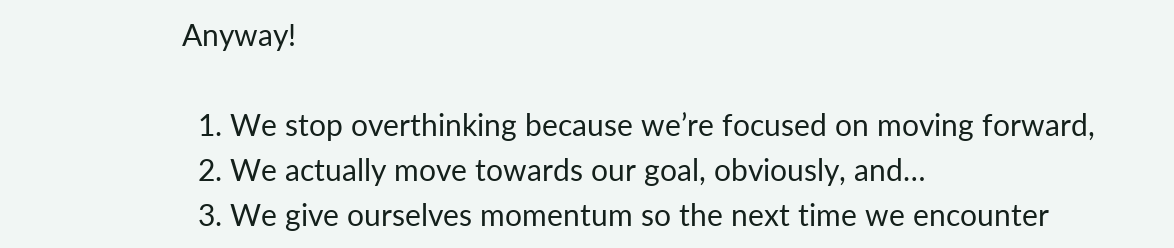Anyway!

  1. We stop overthinking because we’re focused on moving forward,
  2. We actually move towards our goal, obviously, and…
  3. We give ourselves momentum so the next time we encounter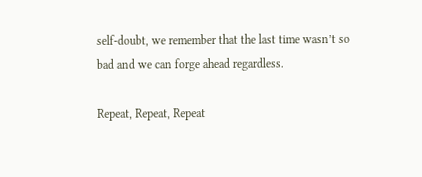self-doubt, we remember that the last time wasn’t so bad and we can forge ahead regardless.

Repeat, Repeat, Repeat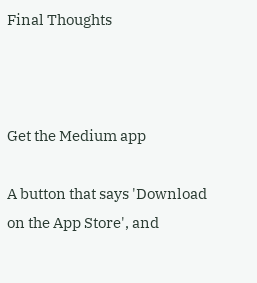Final Thoughts



Get the Medium app

A button that says 'Download on the App Store', and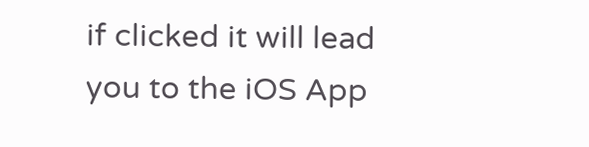if clicked it will lead you to the iOS App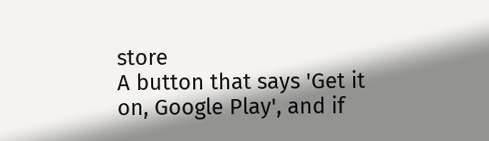store
A button that says 'Get it on, Google Play', and if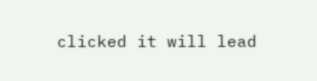clicked it will lead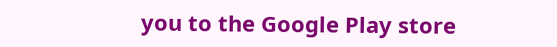you to the Google Play store